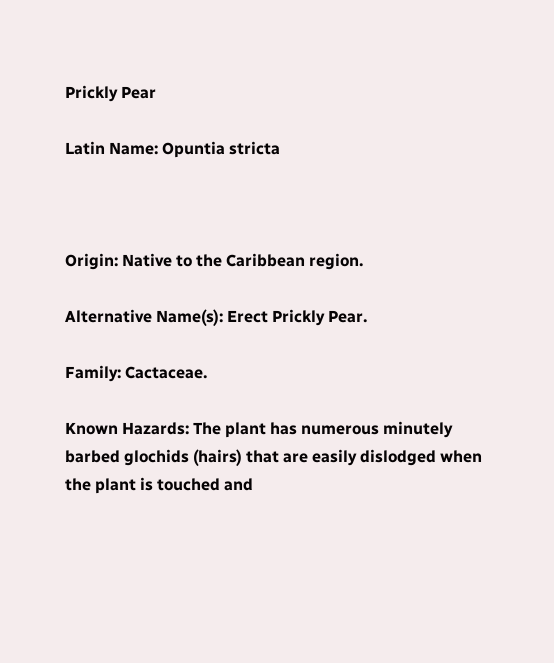Prickly Pear

Latin Name: Opuntia stricta



Origin: Native to the Caribbean region.

Alternative Name(s): Erect Prickly Pear.

Family: Cactaceae.

Known Hazards: The plant has numerous minutely barbed glochids (hairs) that are easily dislodged when the plant is touched and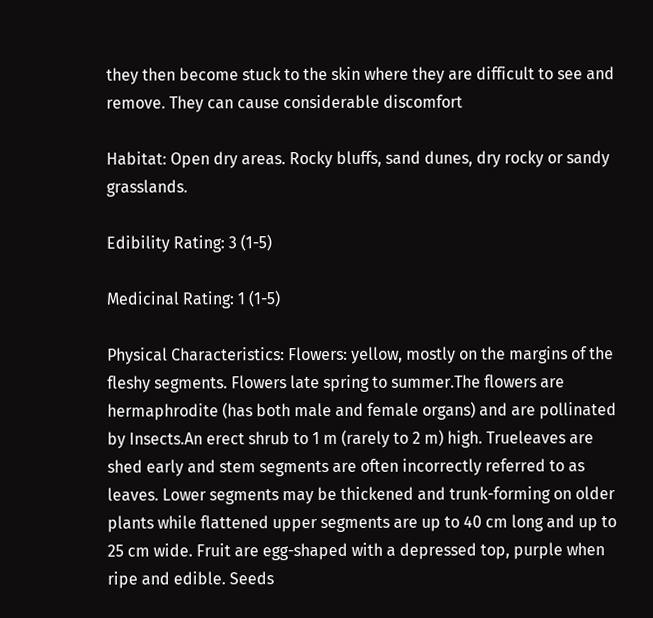they then become stuck to the skin where they are difficult to see and remove. They can cause considerable discomfort

Habitat: Open dry areas. Rocky bluffs, sand dunes, dry rocky or sandy grasslands.

Edibility Rating: 3 (1-5)

Medicinal Rating: 1 (1-5)

Physical Characteristics: Flowers: yellow, mostly on the margins of the fleshy segments. Flowers late spring to summer.The flowers are hermaphrodite (has both male and female organs) and are pollinated by Insects.An erect shrub to 1 m (rarely to 2 m) high. Trueleaves are shed early and stem segments are often incorrectly referred to as leaves. Lower segments may be thickened and trunk-forming on older plants while flattened upper segments are up to 40 cm long and up to 25 cm wide. Fruit are egg-shaped with a depressed top, purple when ripe and edible. Seeds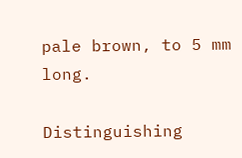pale brown, to 5 mm long.

Distinguishing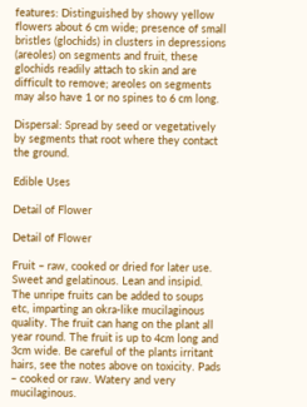features: Distinguished by showy yellow flowers about 6 cm wide; presence of small bristles (glochids) in clusters in depressions (areoles) on segments and fruit, these glochids readily attach to skin and are difficult to remove; areoles on segments may also have 1 or no spines to 6 cm long.

Dispersal: Spread by seed or vegetatively by segments that root where they contact the ground.

Edible Uses

Detail of Flower

Detail of Flower

Fruit – raw, cooked or dried for later use. Sweet and gelatinous. Lean and insipid. The unripe fruits can be added to soups etc, imparting an okra-like mucilaginous quality. The fruit can hang on the plant all year round. The fruit is up to 4cm long and 3cm wide. Be careful of the plants irritant hairs, see the notes above on toxicity. Pads – cooked or raw. Watery and very mucilaginous.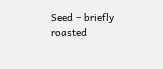Seed – briefly roasted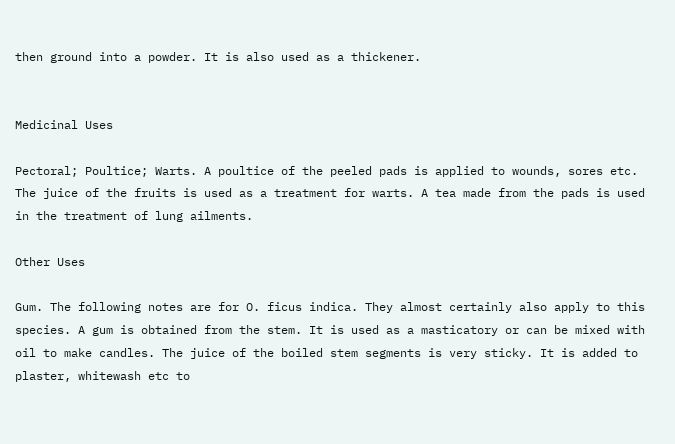then ground into a powder. It is also used as a thickener.


Medicinal Uses

Pectoral; Poultice; Warts. A poultice of the peeled pads is applied to wounds, sores etc. The juice of the fruits is used as a treatment for warts. A tea made from the pads is used in the treatment of lung ailments.

Other Uses

Gum. The following notes are for O. ficus indica. They almost certainly also apply to this species. A gum is obtained from the stem. It is used as a masticatory or can be mixed with oil to make candles. The juice of the boiled stem segments is very sticky. It is added to plaster, whitewash etc to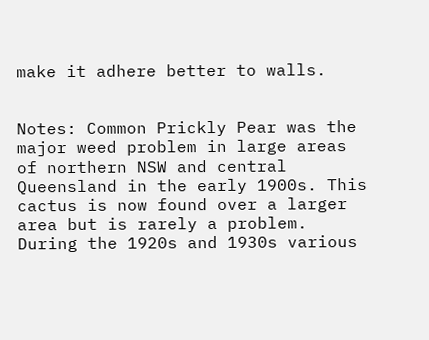make it adhere better to walls.


Notes: Common Prickly Pear was the major weed problem in large areas of northern NSW and central Queensland in the early 1900s. This cactus is now found over a larger area but is rarely a problem. During the 1920s and 1930s various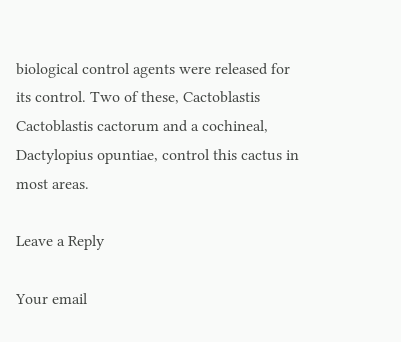biological control agents were released for its control. Two of these, Cactoblastis Cactoblastis cactorum and a cochineal, Dactylopius opuntiae, control this cactus in most areas.

Leave a Reply

Your email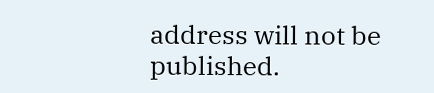address will not be published.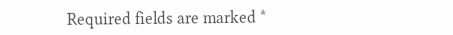Required fields are marked *